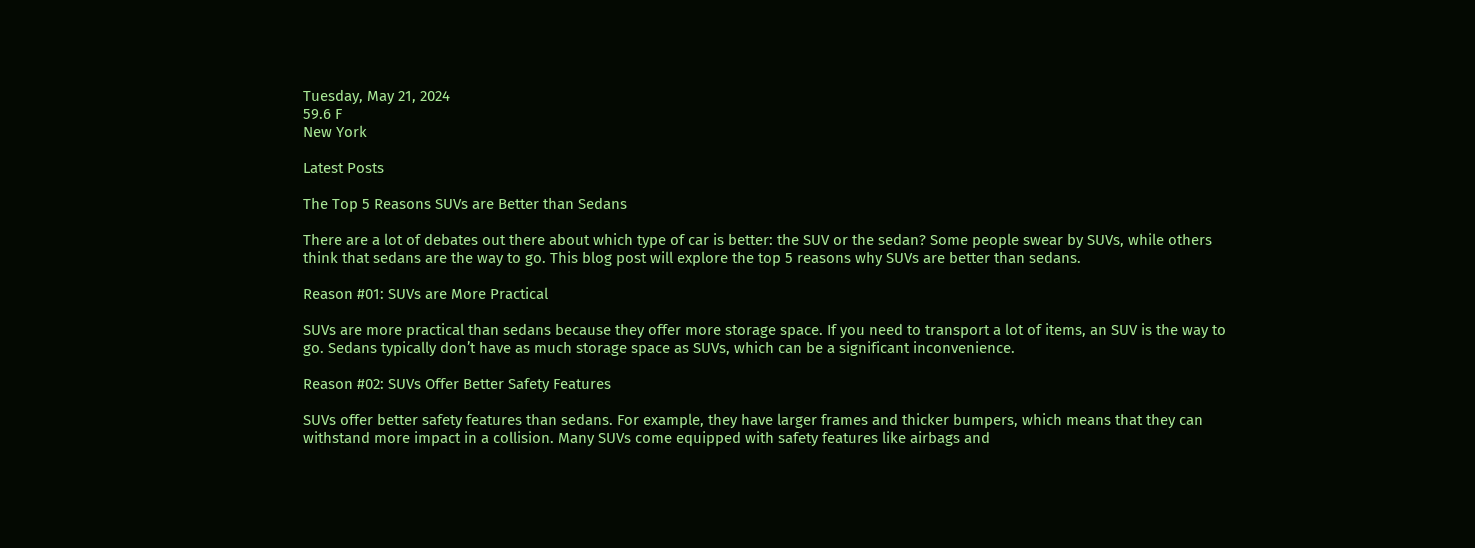Tuesday, May 21, 2024
59.6 F
New York

Latest Posts

The Top 5 Reasons SUVs are Better than Sedans

There are a lot of debates out there about which type of car is better: the SUV or the sedan? Some people swear by SUVs, while others think that sedans are the way to go. This blog post will explore the top 5 reasons why SUVs are better than sedans.

Reason #01: SUVs are More Practical

SUVs are more practical than sedans because they offer more storage space. If you need to transport a lot of items, an SUV is the way to go. Sedans typically don’t have as much storage space as SUVs, which can be a significant inconvenience.

Reason #02: SUVs Offer Better Safety Features

SUVs offer better safety features than sedans. For example, they have larger frames and thicker bumpers, which means that they can withstand more impact in a collision. Many SUVs come equipped with safety features like airbags and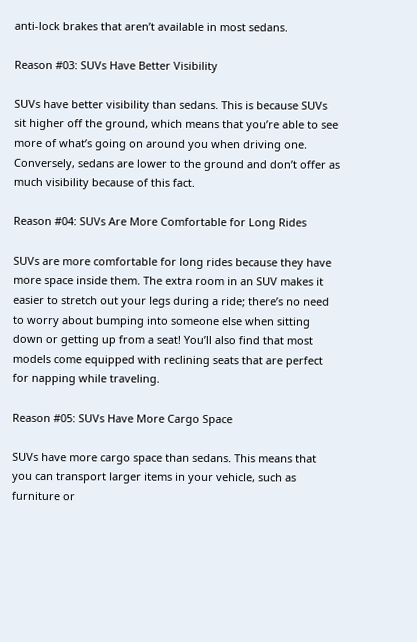anti-lock brakes that aren’t available in most sedans.

Reason #03: SUVs Have Better Visibility

SUVs have better visibility than sedans. This is because SUVs sit higher off the ground, which means that you’re able to see more of what’s going on around you when driving one. Conversely, sedans are lower to the ground and don’t offer as much visibility because of this fact.

Reason #04: SUVs Are More Comfortable for Long Rides

SUVs are more comfortable for long rides because they have more space inside them. The extra room in an SUV makes it easier to stretch out your legs during a ride; there’s no need to worry about bumping into someone else when sitting down or getting up from a seat! You’ll also find that most models come equipped with reclining seats that are perfect for napping while traveling.

Reason #05: SUVs Have More Cargo Space

SUVs have more cargo space than sedans. This means that you can transport larger items in your vehicle, such as furniture or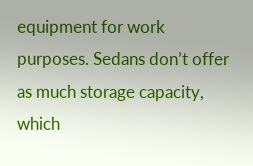equipment for work purposes. Sedans don’t offer as much storage capacity, which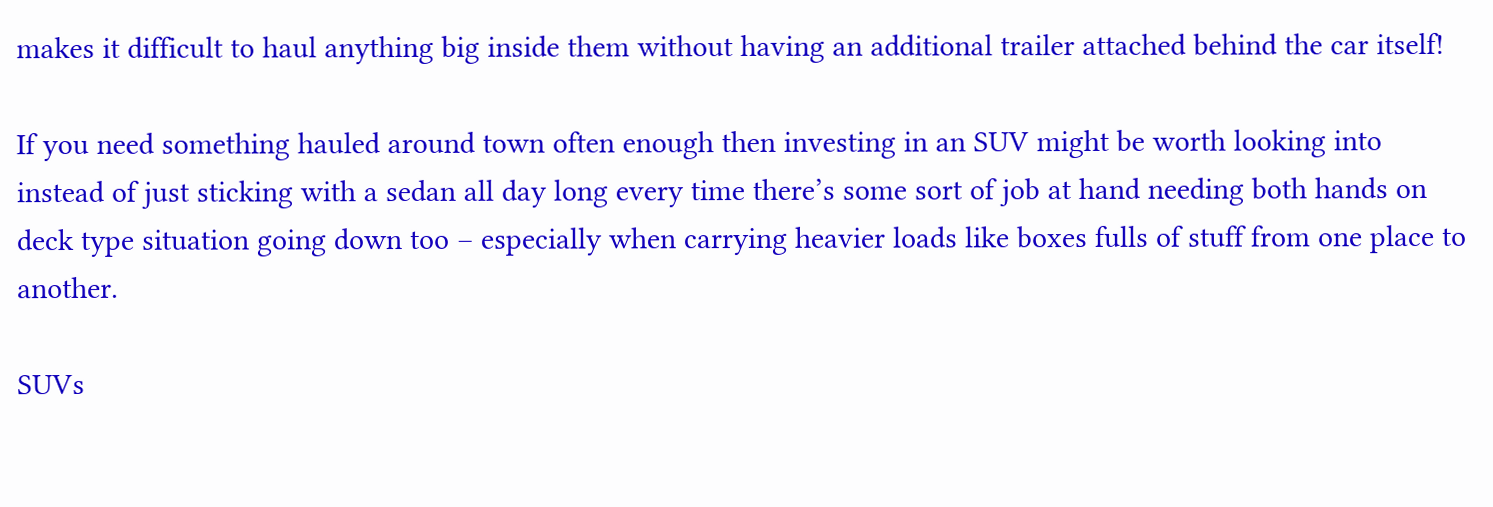makes it difficult to haul anything big inside them without having an additional trailer attached behind the car itself!

If you need something hauled around town often enough then investing in an SUV might be worth looking into instead of just sticking with a sedan all day long every time there’s some sort of job at hand needing both hands on deck type situation going down too – especially when carrying heavier loads like boxes fulls of stuff from one place to another.

SUVs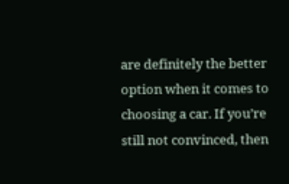are definitely the better option when it comes to choosing a car. If you’re still not convinced, then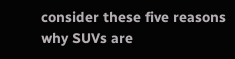consider these five reasons why SUVs are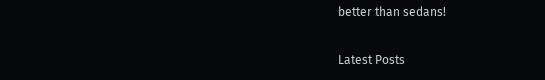better than sedans!

Latest Posts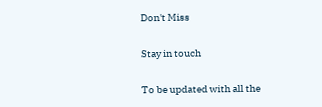Don't Miss

Stay in touch

To be updated with all the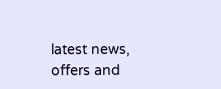latest news, offers and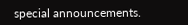special announcements.